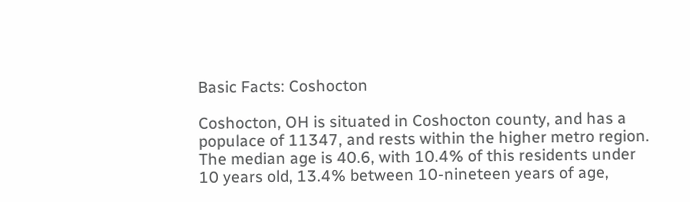Basic Facts: Coshocton

Coshocton, OH is situated in Coshocton county, and has a populace of 11347, and rests within the higher metro region. The median age is 40.6, with 10.4% of this residents under 10 years old, 13.4% between 10-nineteen years of age,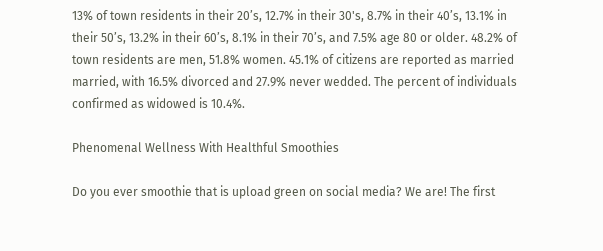13% of town residents in their 20’s, 12.7% in their 30's, 8.7% in their 40’s, 13.1% in their 50’s, 13.2% in their 60’s, 8.1% in their 70’s, and 7.5% age 80 or older. 48.2% of town residents are men, 51.8% women. 45.1% of citizens are reported as married married, with 16.5% divorced and 27.9% never wedded. The percent of individuals confirmed as widowed is 10.4%.

Phenomenal Wellness With Healthful Smoothies

Do you ever smoothie that is upload green on social media? We are! The first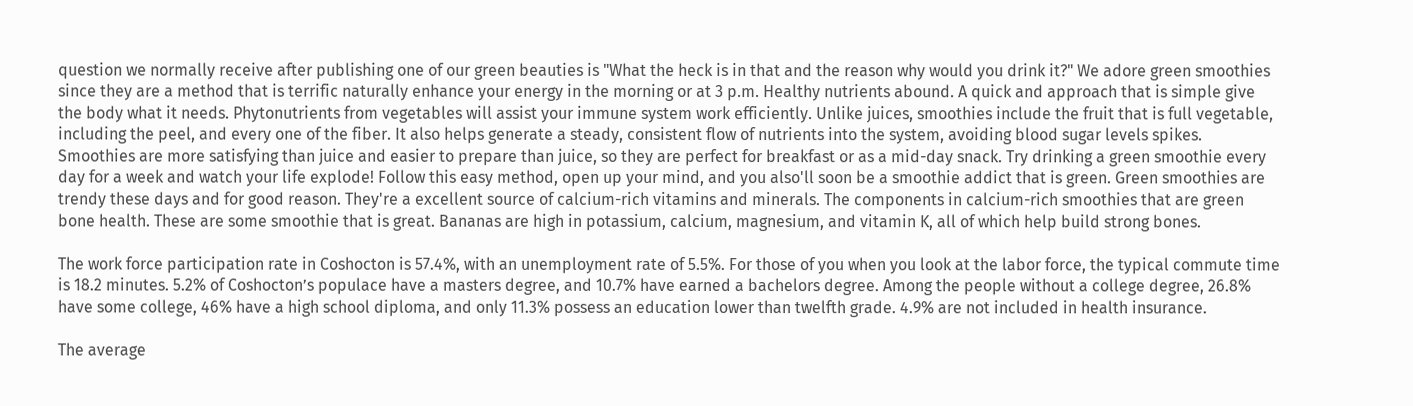question we normally receive after publishing one of our green beauties is "What the heck is in that and the reason why would you drink it?" We adore green smoothies since they are a method that is terrific naturally enhance your energy in the morning or at 3 p.m. Healthy nutrients abound. A quick and approach that is simple give the body what it needs. Phytonutrients from vegetables will assist your immune system work efficiently. Unlike juices, smoothies include the fruit that is full vegetable, including the peel, and every one of the fiber. It also helps generate a steady, consistent flow of nutrients into the system, avoiding blood sugar levels spikes. Smoothies are more satisfying than juice and easier to prepare than juice, so they are perfect for breakfast or as a mid-day snack. Try drinking a green smoothie every day for a week and watch your life explode! Follow this easy method, open up your mind, and you also'll soon be a smoothie addict that is green. Green smoothies are trendy these days and for good reason. They're a excellent source of calcium-rich vitamins and minerals. The components in calcium-rich smoothies that are green bone health. These are some smoothie that is great. Bananas are high in potassium, calcium, magnesium, and vitamin K, all of which help build strong bones.

The work force participation rate in Coshocton is 57.4%, with an unemployment rate of 5.5%. For those of you when you look at the labor force, the typical commute time is 18.2 minutes. 5.2% of Coshocton’s populace have a masters degree, and 10.7% have earned a bachelors degree. Among the people without a college degree, 26.8% have some college, 46% have a high school diploma, and only 11.3% possess an education lower than twelfth grade. 4.9% are not included in health insurance.

The average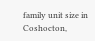family unit size in Coshocton,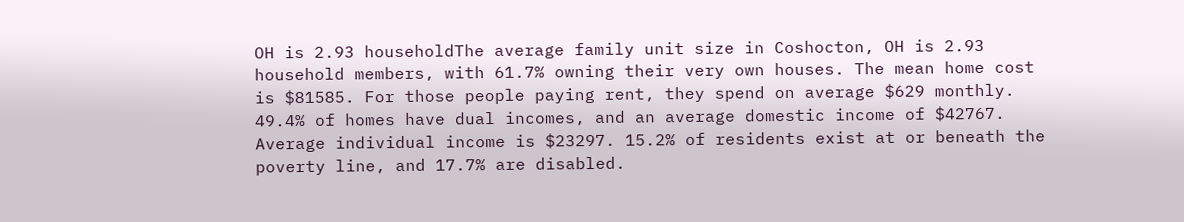OH is 2.93 householdThe average family unit size in Coshocton, OH is 2.93 household members, with 61.7% owning their very own houses. The mean home cost is $81585. For those people paying rent, they spend on average $629 monthly. 49.4% of homes have dual incomes, and an average domestic income of $42767. Average individual income is $23297. 15.2% of residents exist at or beneath the poverty line, and 17.7% are disabled.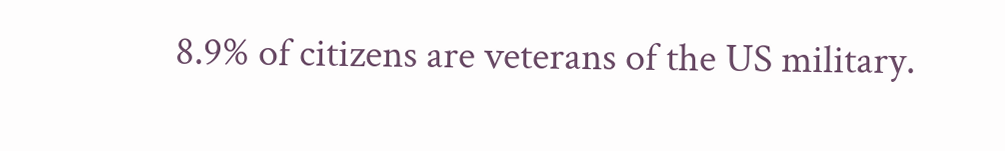8.9% of citizens are veterans of the US military.